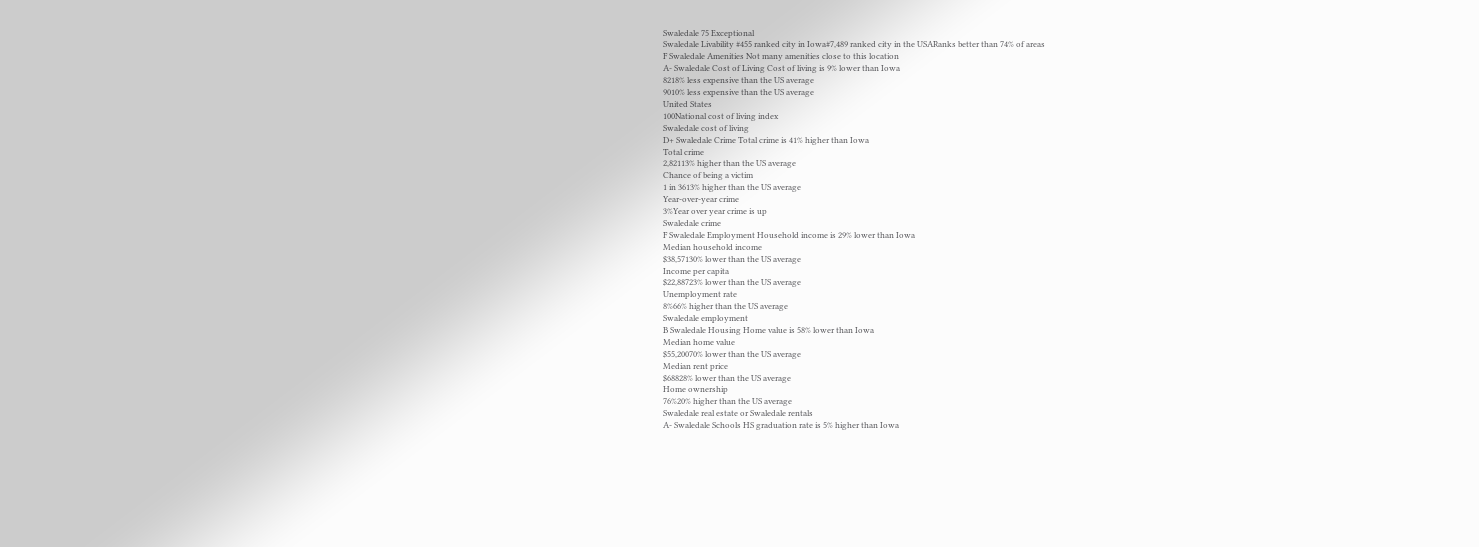Swaledale 75 Exceptional
Swaledale Livability #455 ranked city in Iowa#7,489 ranked city in the USARanks better than 74% of areas
F Swaledale Amenities Not many amenities close to this location
A- Swaledale Cost of Living Cost of living is 9% lower than Iowa
8218% less expensive than the US average
9010% less expensive than the US average
United States
100National cost of living index
Swaledale cost of living
D+ Swaledale Crime Total crime is 41% higher than Iowa
Total crime
2,82113% higher than the US average
Chance of being a victim
1 in 3613% higher than the US average
Year-over-year crime
3%Year over year crime is up
Swaledale crime
F Swaledale Employment Household income is 29% lower than Iowa
Median household income
$38,57130% lower than the US average
Income per capita
$22,88723% lower than the US average
Unemployment rate
8%66% higher than the US average
Swaledale employment
B Swaledale Housing Home value is 58% lower than Iowa
Median home value
$55,20070% lower than the US average
Median rent price
$68828% lower than the US average
Home ownership
76%20% higher than the US average
Swaledale real estate or Swaledale rentals
A- Swaledale Schools HS graduation rate is 5% higher than Iowa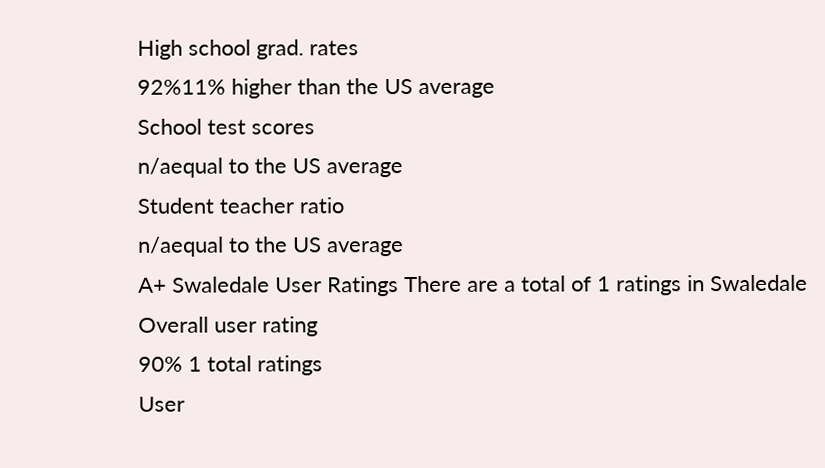High school grad. rates
92%11% higher than the US average
School test scores
n/aequal to the US average
Student teacher ratio
n/aequal to the US average
A+ Swaledale User Ratings There are a total of 1 ratings in Swaledale
Overall user rating
90% 1 total ratings
User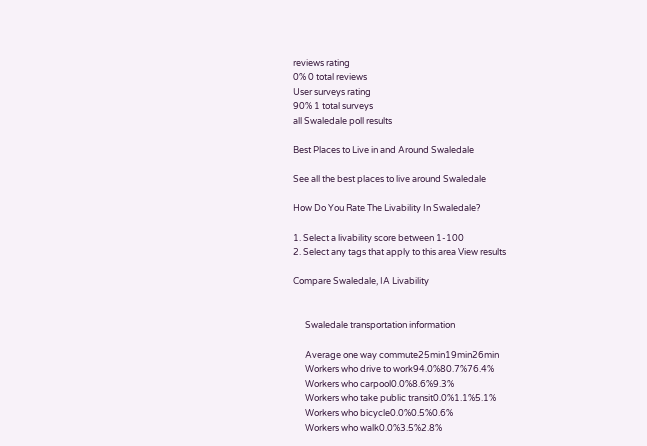reviews rating
0% 0 total reviews
User surveys rating
90% 1 total surveys
all Swaledale poll results

Best Places to Live in and Around Swaledale

See all the best places to live around Swaledale

How Do You Rate The Livability In Swaledale?

1. Select a livability score between 1-100
2. Select any tags that apply to this area View results

Compare Swaledale, IA Livability


      Swaledale transportation information

      Average one way commute25min19min26min
      Workers who drive to work94.0%80.7%76.4%
      Workers who carpool0.0%8.6%9.3%
      Workers who take public transit0.0%1.1%5.1%
      Workers who bicycle0.0%0.5%0.6%
      Workers who walk0.0%3.5%2.8%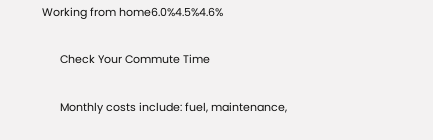Working from home6.0%4.5%4.6%

      Check Your Commute Time

      Monthly costs include: fuel, maintenance,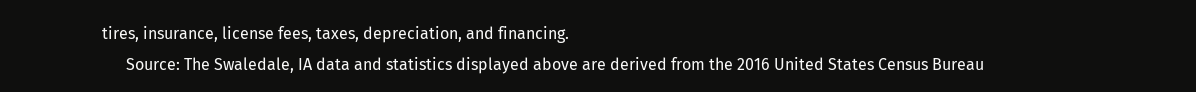tires, insurance, license fees, taxes, depreciation, and financing.
      Source: The Swaledale, IA data and statistics displayed above are derived from the 2016 United States Census Bureau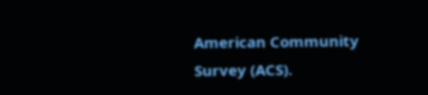American Community Survey (ACS).